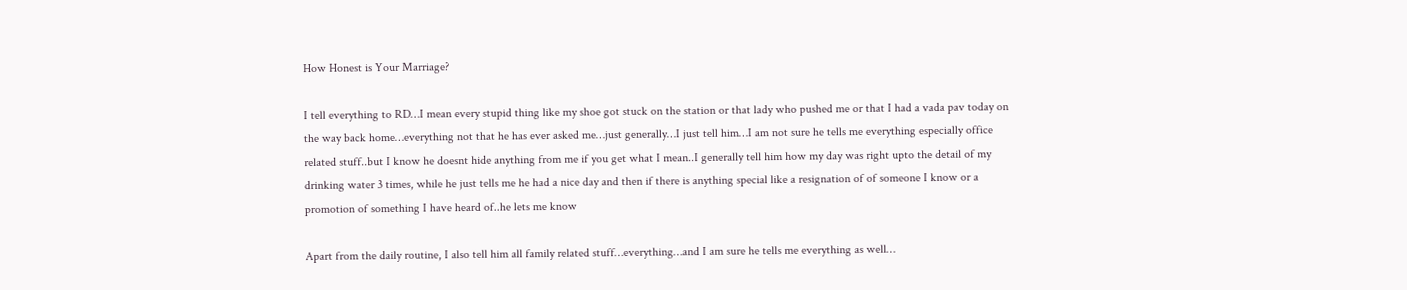How Honest is Your Marriage?

I tell everything to RD…I mean every stupid thing like my shoe got stuck on the station or that lady who pushed me or that I had a vada pav today on the way back home…everything not that he has ever asked me…just generally…I just tell him…I am not sure he tells me everything especially office related stuff..but I know he doesnt hide anything from me if you get what I mean..I generally tell him how my day was right upto the detail of my drinking water 3 times, while he just tells me he had a nice day and then if there is anything special like a resignation of of someone I know or a promotion of something I have heard of..he lets me know

Apart from the daily routine, I also tell him all family related stuff…everything…and I am sure he tells me everything as well…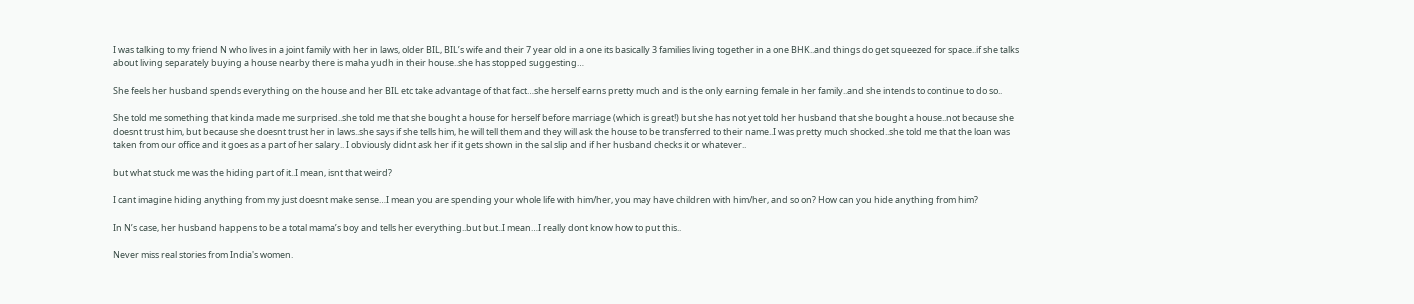I was talking to my friend N who lives in a joint family with her in laws, older BIL, BIL’s wife and their 7 year old in a one its basically 3 families living together in a one BHK..and things do get squeezed for space..if she talks about living separately buying a house nearby there is maha yudh in their house..she has stopped suggesting…

She feels her husband spends everything on the house and her BIL etc take advantage of that fact…she herself earns pretty much and is the only earning female in her family..and she intends to continue to do so..

She told me something that kinda made me surprised..she told me that she bought a house for herself before marriage (which is great!) but she has not yet told her husband that she bought a house..not because she doesnt trust him, but because she doesnt trust her in laws..she says if she tells him, he will tell them and they will ask the house to be transferred to their name..I was pretty much shocked..she told me that the loan was taken from our office and it goes as a part of her salary.. I obviously didnt ask her if it gets shown in the sal slip and if her husband checks it or whatever..

but what stuck me was the hiding part of it..I mean, isnt that weird?

I cant imagine hiding anything from my just doesnt make sense…I mean you are spending your whole life with him/her, you may have children with him/her, and so on? How can you hide anything from him?

In N’s case, her husband happens to be a total mama’s boy and tells her everything..but but..I mean…I really dont know how to put this..

Never miss real stories from India's women.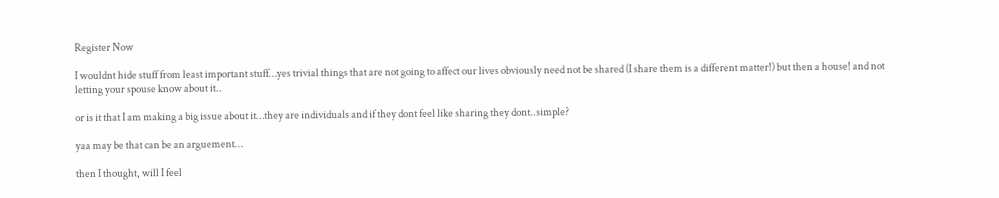Register Now

I wouldnt hide stuff from least important stuff…yes trivial things that are not going to affect our lives obviously need not be shared (I share them is a different matter!) but then a house! and not letting your spouse know about it..

or is it that I am making a big issue about it…they are individuals and if they dont feel like sharing they dont..simple?

yaa may be that can be an arguement…

then I thought, will I feel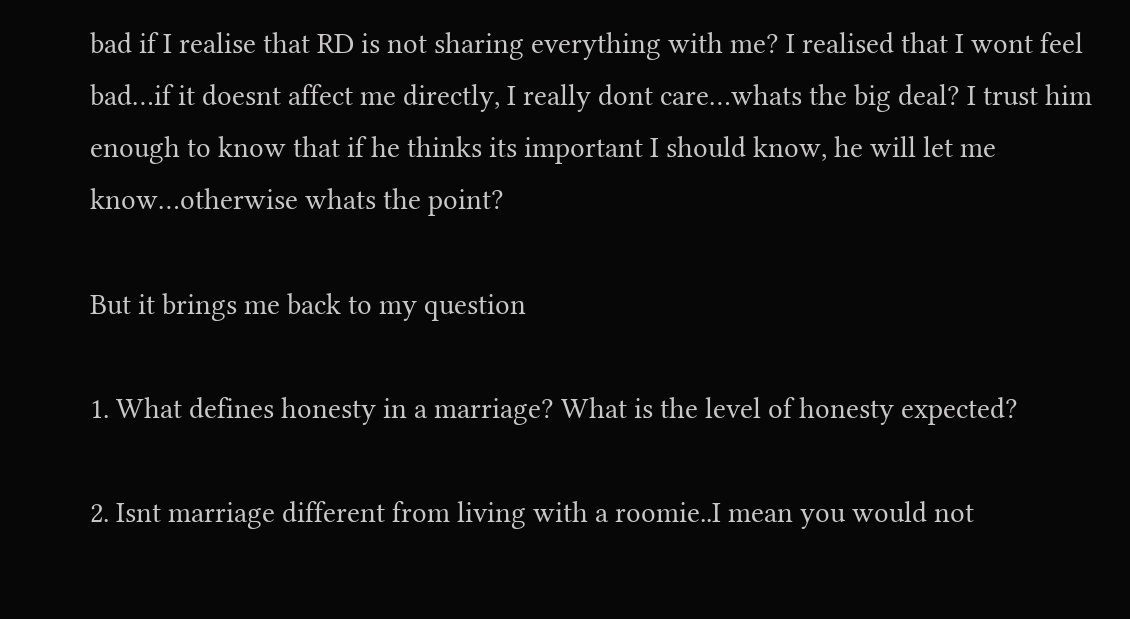bad if I realise that RD is not sharing everything with me? I realised that I wont feel bad…if it doesnt affect me directly, I really dont care…whats the big deal? I trust him enough to know that if he thinks its important I should know, he will let me know…otherwise whats the point?

But it brings me back to my question

1. What defines honesty in a marriage? What is the level of honesty expected?

2. Isnt marriage different from living with a roomie..I mean you would not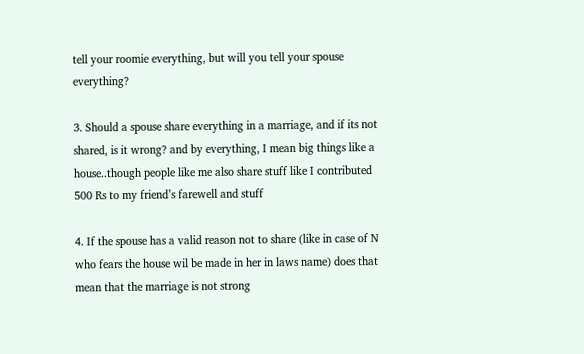tell your roomie everything, but will you tell your spouse everything?

3. Should a spouse share everything in a marriage, and if its not shared, is it wrong? and by everything, I mean big things like a house..though people like me also share stuff like I contributed 500 Rs to my friend’s farewell and stuff

4. If the spouse has a valid reason not to share (like in case of N who fears the house wil be made in her in laws name) does that mean that the marriage is not strong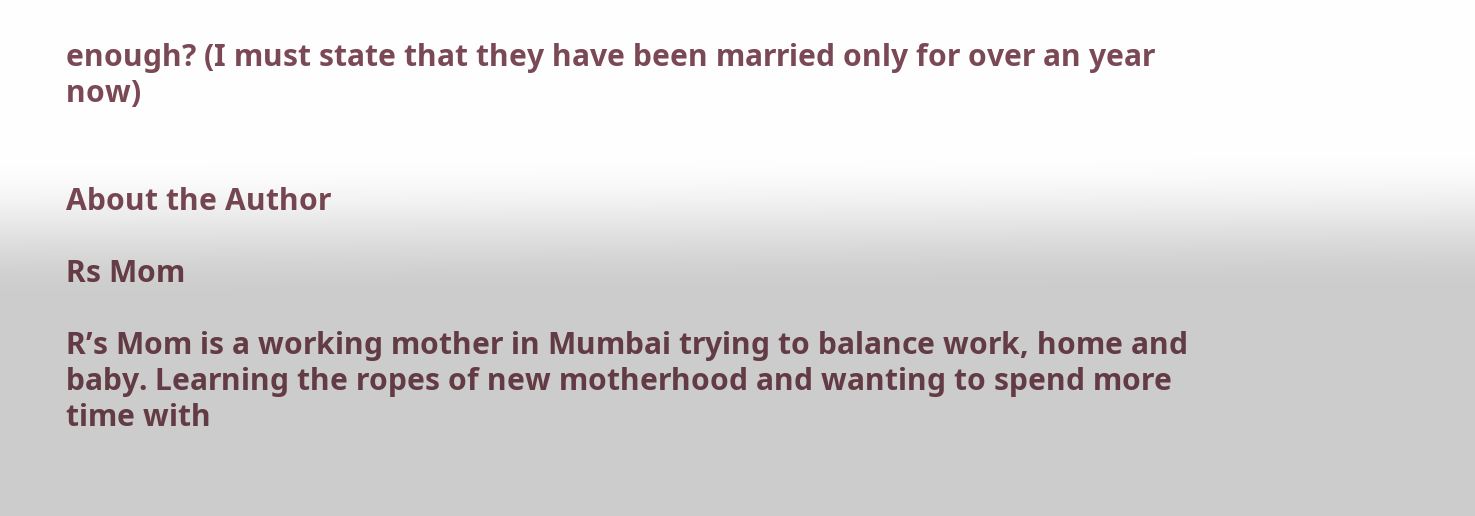enough? (I must state that they have been married only for over an year now)


About the Author

Rs Mom

R’s Mom is a working mother in Mumbai trying to balance work, home and baby. Learning the ropes of new motherhood and wanting to spend more time with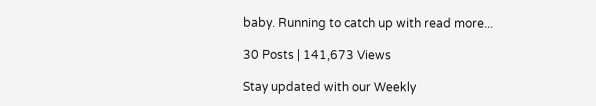baby. Running to catch up with read more...

30 Posts | 141,673 Views

Stay updated with our Weekly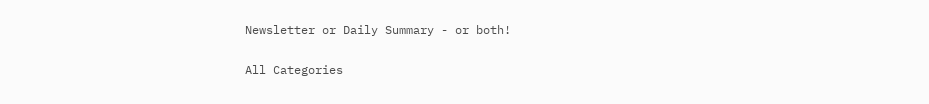Newsletter or Daily Summary - or both!

All Categories